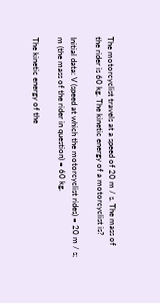The motorcyclist travels at a speed of 20 m / s. The mass of the rider is 60 kg. The kinetic energy of a motorcyclist is?

Initial data: V (speed at which the motorcyclist rides) = 20 m / s; m (the mass of the rider in question) = 60 kg.

The kinetic energy of the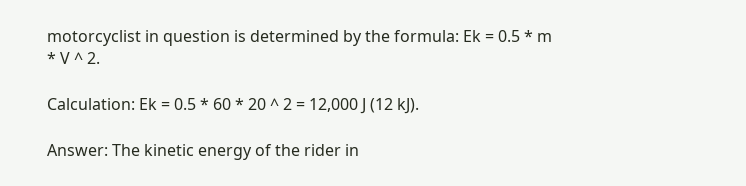motorcyclist in question is determined by the formula: Ek = 0.5 * m * V ^ 2.

Calculation: Ek = 0.5 * 60 * 20 ^ 2 = 12,000 J (12 kJ).

Answer: The kinetic energy of the rider in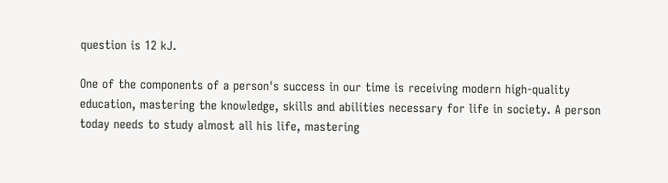question is 12 kJ.

One of the components of a person's success in our time is receiving modern high-quality education, mastering the knowledge, skills and abilities necessary for life in society. A person today needs to study almost all his life, mastering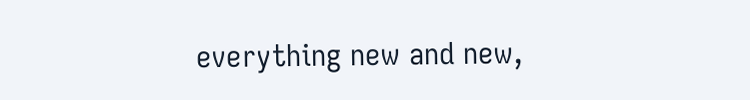everything new and new,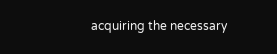acquiring the necessary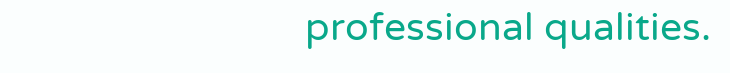professional qualities.